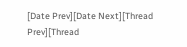[Date Prev][Date Next][Thread Prev][Thread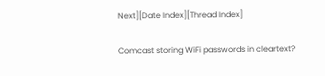Next][Date Index][Thread Index]

Comcast storing WiFi passwords in cleartext?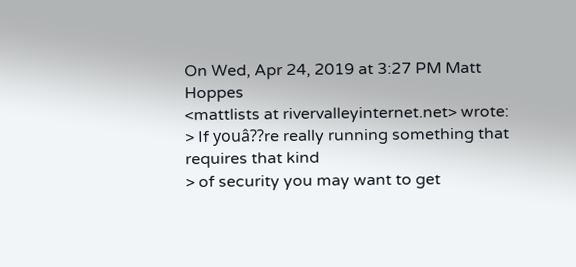On Wed, Apr 24, 2019 at 3:27 PM Matt Hoppes
<mattlists at rivervalleyinternet.net> wrote:
> If youâ??re really running something that requires that kind
> of security you may want to get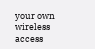your own wireless access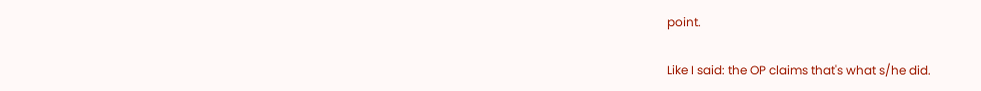point.

Like I said: the OP claims that's what s/he did.